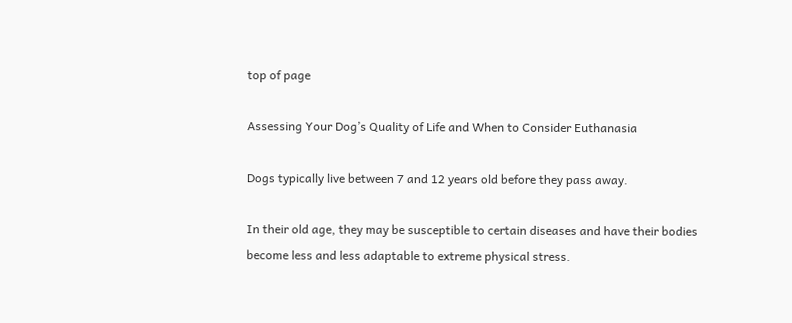top of page

Assessing Your Dog’s Quality of Life and When to Consider Euthanasia

Dogs typically live between 7 and 12 years old before they pass away.

In their old age, they may be susceptible to certain diseases and have their bodies become less and less adaptable to extreme physical stress.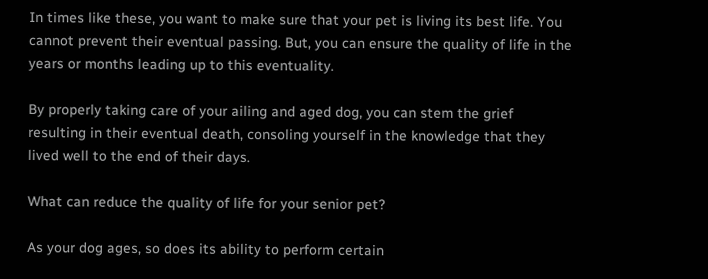In times like these, you want to make sure that your pet is living its best life. You cannot prevent their eventual passing. But, you can ensure the quality of life in the years or months leading up to this eventuality.

By properly taking care of your ailing and aged dog, you can stem the grief resulting in their eventual death, consoling yourself in the knowledge that they lived well to the end of their days.

What can reduce the quality of life for your senior pet?

As your dog ages, so does its ability to perform certain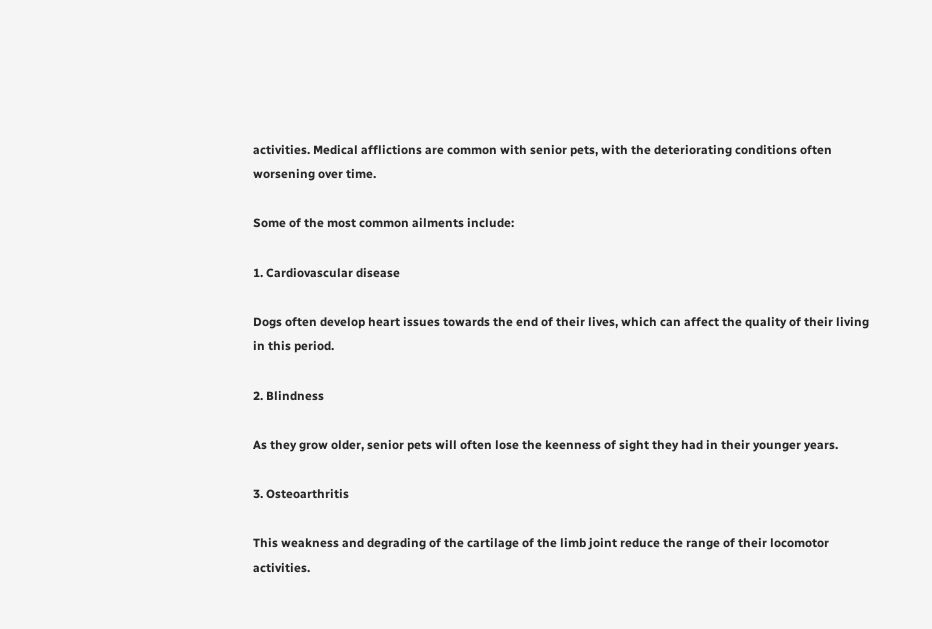activities. Medical afflictions are common with senior pets, with the deteriorating conditions often worsening over time.

Some of the most common ailments include:

1. Cardiovascular disease

Dogs often develop heart issues towards the end of their lives, which can affect the quality of their living in this period.

2. Blindness

As they grow older, senior pets will often lose the keenness of sight they had in their younger years.

3. Osteoarthritis

This weakness and degrading of the cartilage of the limb joint reduce the range of their locomotor activities.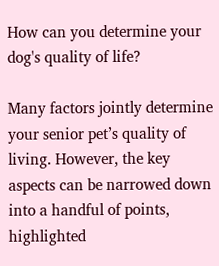How can you determine your dog's quality of life?

Many factors jointly determine your senior pet’s quality of living. However, the key aspects can be narrowed down into a handful of points, highlighted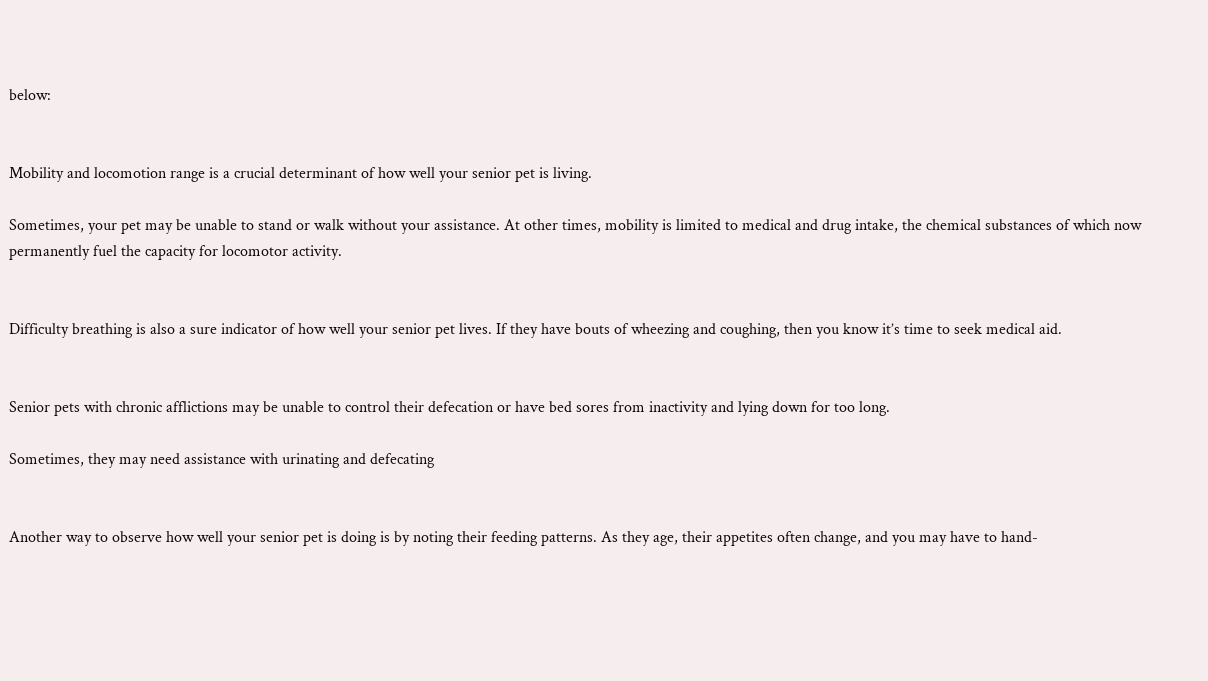below:


Mobility and locomotion range is a crucial determinant of how well your senior pet is living.

Sometimes, your pet may be unable to stand or walk without your assistance. At other times, mobility is limited to medical and drug intake, the chemical substances of which now permanently fuel the capacity for locomotor activity.


Difficulty breathing is also a sure indicator of how well your senior pet lives. If they have bouts of wheezing and coughing, then you know it’s time to seek medical aid.


Senior pets with chronic afflictions may be unable to control their defecation or have bed sores from inactivity and lying down for too long.

Sometimes, they may need assistance with urinating and defecating


Another way to observe how well your senior pet is doing is by noting their feeding patterns. As they age, their appetites often change, and you may have to hand-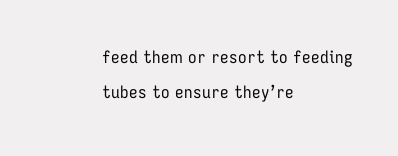feed them or resort to feeding tubes to ensure they’re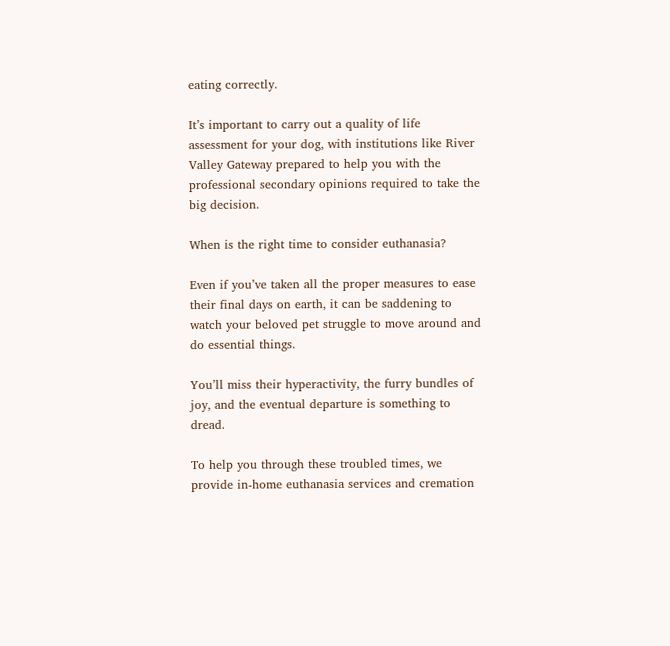eating correctly.

It’s important to carry out a quality of life assessment for your dog, with institutions like River Valley Gateway prepared to help you with the professional secondary opinions required to take the big decision.

When is the right time to consider euthanasia?

Even if you’ve taken all the proper measures to ease their final days on earth, it can be saddening to watch your beloved pet struggle to move around and do essential things.

You’ll miss their hyperactivity, the furry bundles of joy, and the eventual departure is something to dread.

To help you through these troubled times, we provide in-home euthanasia services and cremation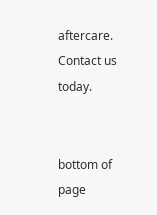aftercare. Contact us today.


bottom of page